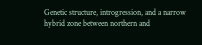Genetic structure, introgression, and a narrow hybrid zone between northern and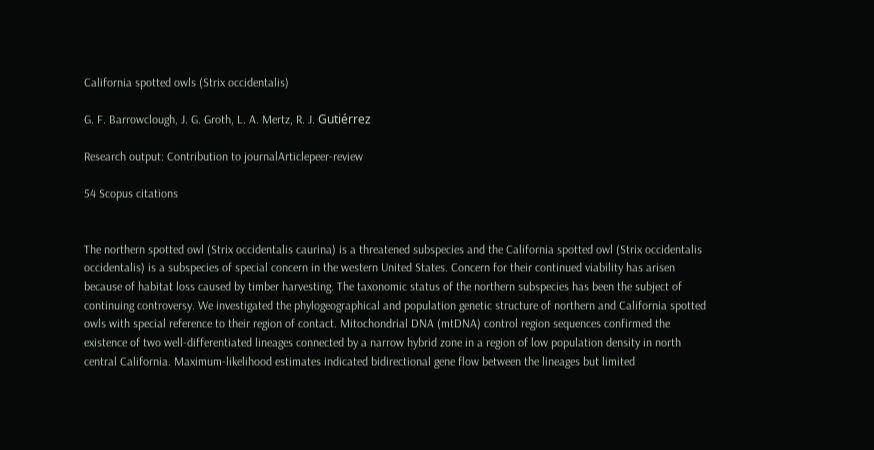California spotted owls (Strix occidentalis)

G. F. Barrowclough, J. G. Groth, L. A. Mertz, R. J. Gutiérrez

Research output: Contribution to journalArticlepeer-review

54 Scopus citations


The northern spotted owl (Strix occidentalis caurina) is a threatened subspecies and the California spotted owl (Strix occidentalis occidentalis) is a subspecies of special concern in the western United States. Concern for their continued viability has arisen because of habitat loss caused by timber harvesting. The taxonomic status of the northern subspecies has been the subject of continuing controversy. We investigated the phylogeographical and population genetic structure of northern and California spotted owls with special reference to their region of contact. Mitochondrial DNA (mtDNA) control region sequences confirmed the existence of two well-differentiated lineages connected by a narrow hybrid zone in a region of low population density in north central California. Maximum-likelihood estimates indicated bidirectional gene flow between the lineages but limited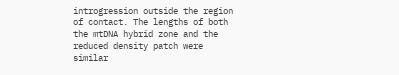introgression outside the region of contact. The lengths of both the mtDNA hybrid zone and the reduced density patch were similar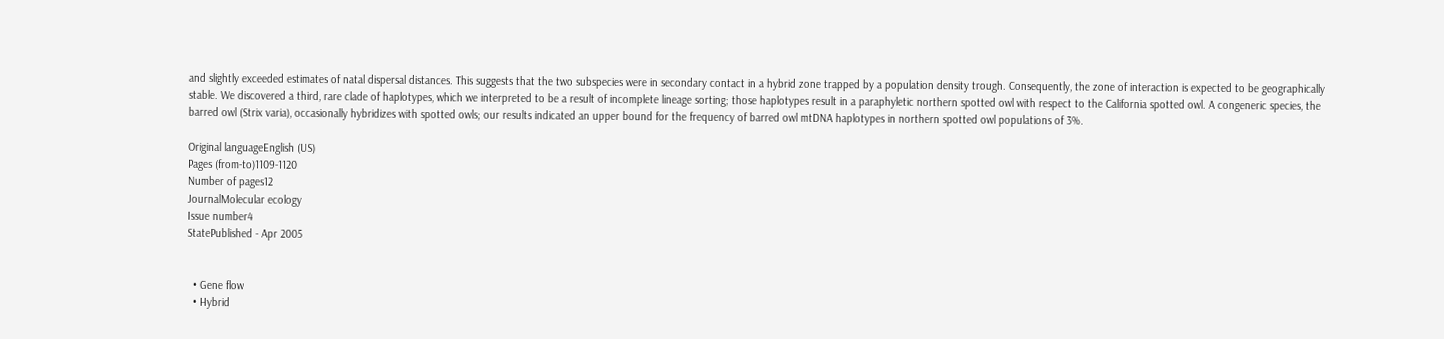and slightly exceeded estimates of natal dispersal distances. This suggests that the two subspecies were in secondary contact in a hybrid zone trapped by a population density trough. Consequently, the zone of interaction is expected to be geographically stable. We discovered a third, rare clade of haplotypes, which we interpreted to be a result of incomplete lineage sorting; those haplotypes result in a paraphyletic northern spotted owl with respect to the California spotted owl. A congeneric species, the barred owl (Strix varia), occasionally hybridizes with spotted owls; our results indicated an upper bound for the frequency of barred owl mtDNA haplotypes in northern spotted owl populations of 3%.

Original languageEnglish (US)
Pages (from-to)1109-1120
Number of pages12
JournalMolecular ecology
Issue number4
StatePublished - Apr 2005


  • Gene flow
  • Hybrid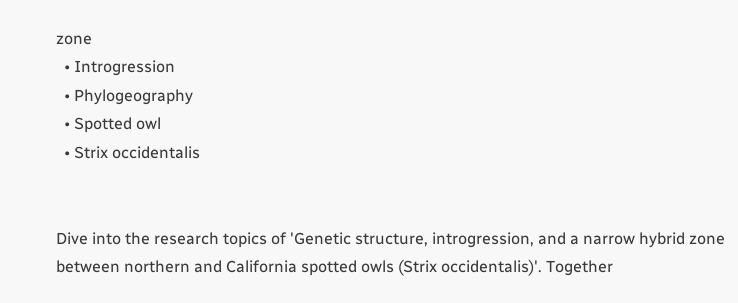zone
  • Introgression
  • Phylogeography
  • Spotted owl
  • Strix occidentalis


Dive into the research topics of 'Genetic structure, introgression, and a narrow hybrid zone between northern and California spotted owls (Strix occidentalis)'. Together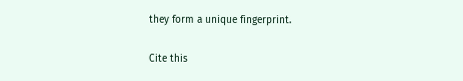they form a unique fingerprint.

Cite this